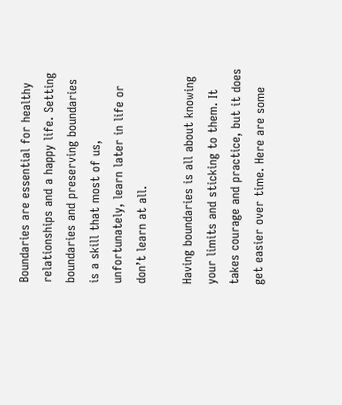Boundaries are essential for healthy relationships and a happy life. Setting boundaries and preserving boundaries is a skill that most of us, unfortunately, learn later in life or don’t learn at all.

Having boundaries is all about knowing your limits and sticking to them. It takes courage and practice, but it does get easier over time. Here are some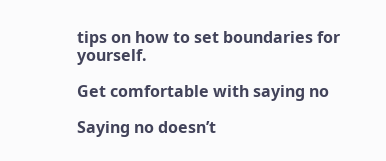tips on how to set boundaries for yourself.

Get comfortable with saying no

Saying no doesn’t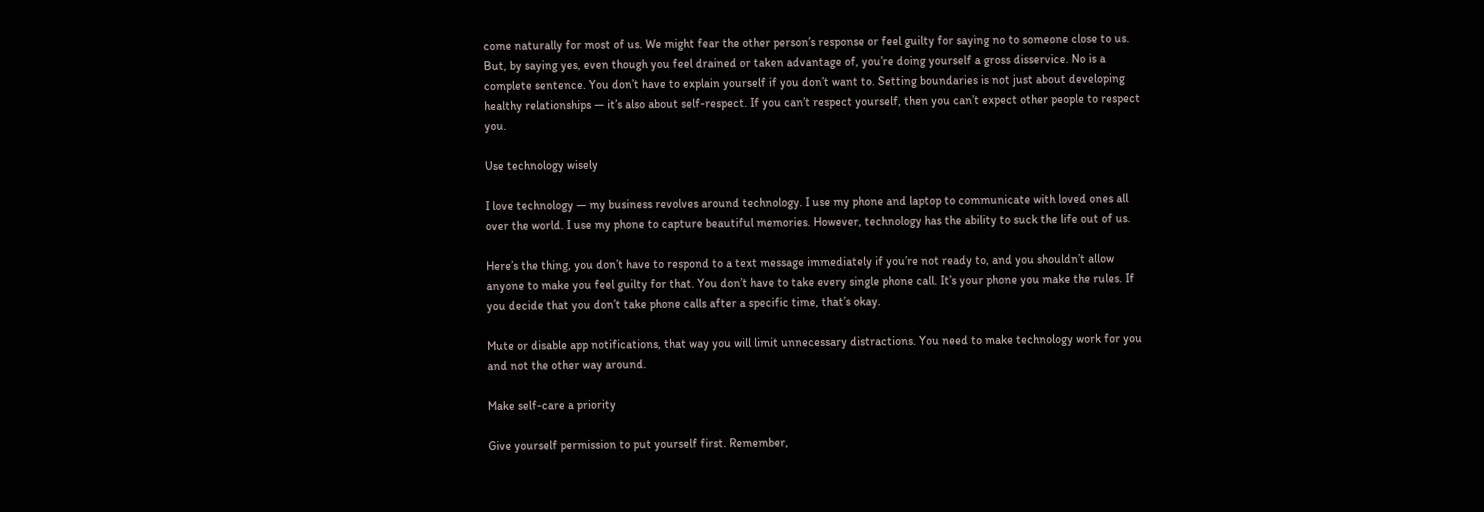come naturally for most of us. We might fear the other person’s response or feel guilty for saying no to someone close to us. But, by saying yes, even though you feel drained or taken advantage of, you’re doing yourself a gross disservice. No is a complete sentence. You don’t have to explain yourself if you don’t want to. Setting boundaries is not just about developing healthy relationships — it’s also about self-respect. If you can’t respect yourself, then you can’t expect other people to respect you.

Use technology wisely

I love technology — my business revolves around technology. I use my phone and laptop to communicate with loved ones all over the world. I use my phone to capture beautiful memories. However, technology has the ability to suck the life out of us.

Here’s the thing, you don’t have to respond to a text message immediately if you’re not ready to, and you shouldn’t allow anyone to make you feel guilty for that. You don’t have to take every single phone call. It’s your phone you make the rules. If you decide that you don’t take phone calls after a specific time, that’s okay.

Mute or disable app notifications, that way you will limit unnecessary distractions. You need to make technology work for you and not the other way around.

Make self-care a priority

Give yourself permission to put yourself first. Remember,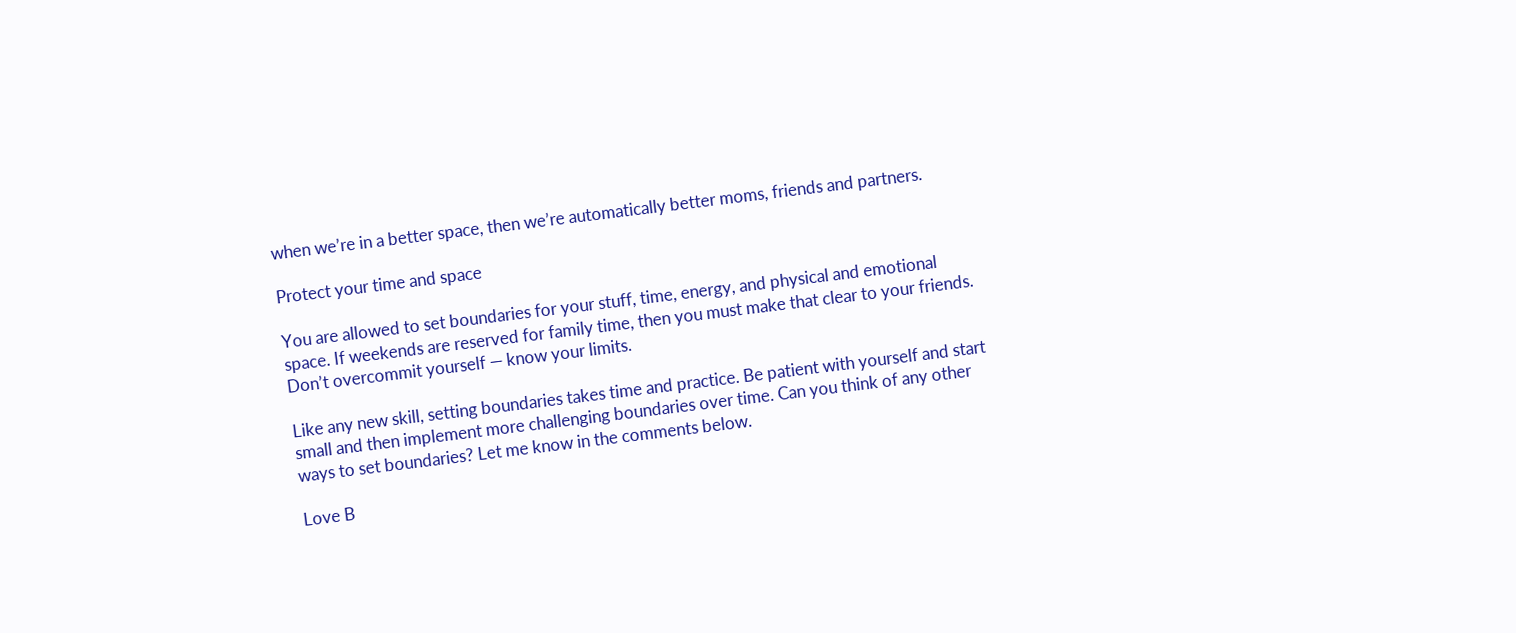when we’re in a better space, then we’re automatically better moms, friends and partners.

Protect your time and space

You are allowed to set boundaries for your stuff, time, energy, and physical and emotional space. If weekends are reserved for family time, then you must make that clear to your friends. Don’t overcommit yourself — know your limits.

Like any new skill, setting boundaries takes time and practice. Be patient with yourself and start small and then implement more challenging boundaries over time. Can you think of any other ways to set boundaries? Let me know in the comments below.

Love B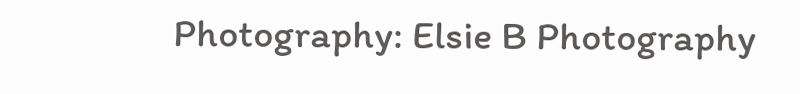Photography: Elsie B Photography